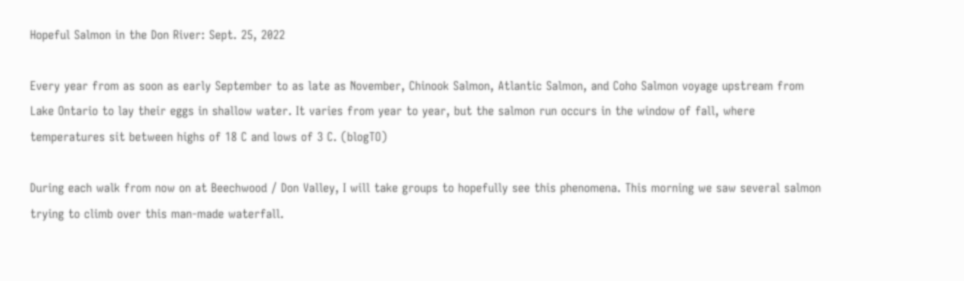Hopeful Salmon in the Don River: Sept. 25, 2022

Every year from as soon as early September to as late as November, Chinook Salmon, Atlantic Salmon, and Coho Salmon voyage upstream from Lake Ontario to lay their eggs in shallow water. It varies from year to year, but the salmon run occurs in the window of fall, where temperatures sit between highs of 18 C and lows of 3 C. (blogTO)

During each walk from now on at Beechwood / Don Valley, I will take groups to hopefully see this phenomena. This morning we saw several salmon trying to climb over this man-made waterfall.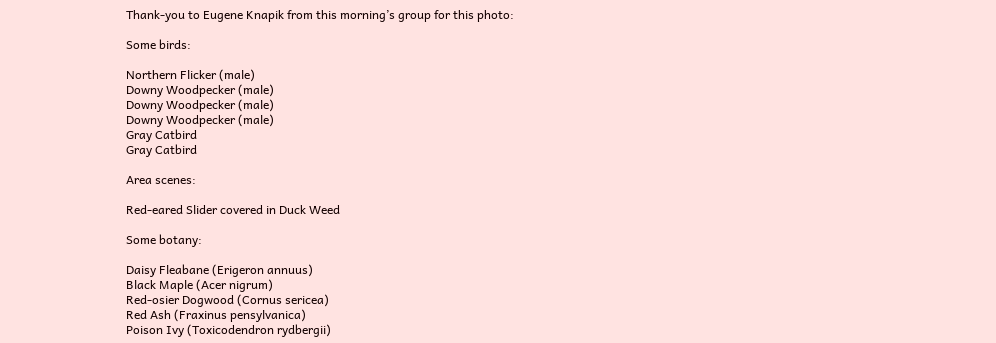Thank-you to Eugene Knapik from this morning’s group for this photo:

Some birds:

Northern Flicker (male)
Downy Woodpecker (male)
Downy Woodpecker (male)
Downy Woodpecker (male)
Gray Catbird
Gray Catbird

Area scenes:

Red-eared Slider covered in Duck Weed

Some botany:

Daisy Fleabane (Erigeron annuus)
Black Maple (Acer nigrum)
Red-osier Dogwood (Cornus sericea)
Red Ash (Fraxinus pensylvanica)
Poison Ivy (Toxicodendron rydbergii)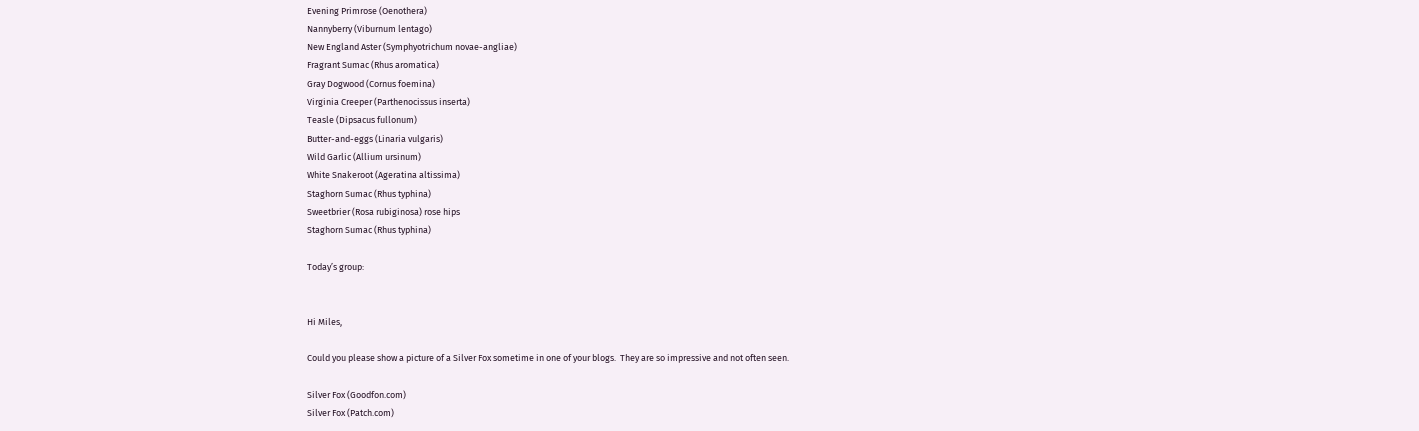Evening Primrose (Oenothera)
Nannyberry (Viburnum lentago)
New England Aster (Symphyotrichum novae-angliae)
Fragrant Sumac (Rhus aromatica)
Gray Dogwood (Cornus foemina)
Virginia Creeper (Parthenocissus inserta)
Teasle (Dipsacus fullonum)
Butter-and-eggs (Linaria vulgaris)
Wild Garlic (Allium ursinum)
White Snakeroot (Ageratina altissima)
Staghorn Sumac (Rhus typhina)
Sweetbrier (Rosa rubiginosa) rose hips
Staghorn Sumac (Rhus typhina)

Today’s group:


Hi Miles,

Could you please show a picture of a Silver Fox sometime in one of your blogs.  They are so impressive and not often seen.

Silver Fox (Goodfon.com)
Silver Fox (Patch.com)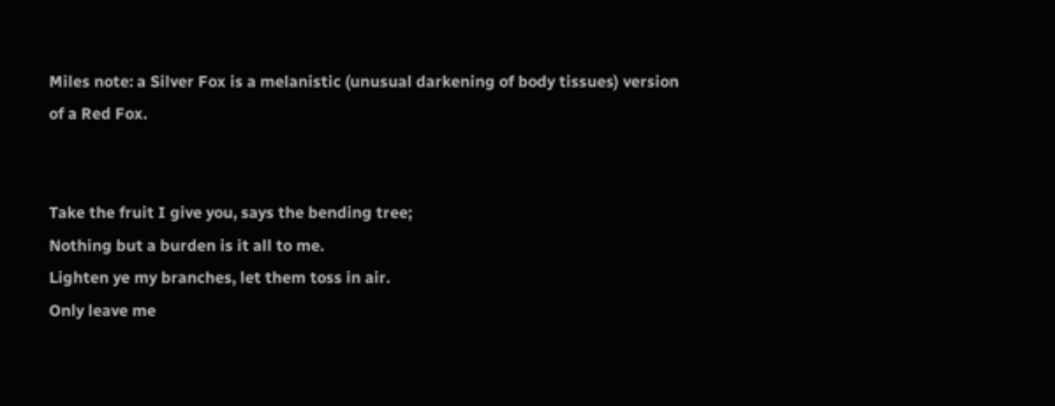Miles note: a Silver Fox is a melanistic (unusual darkening of body tissues) version of a Red Fox.


Take the fruit I give you, says the bending tree;
Nothing but a burden is it all to me.
Lighten ye my branches, let them toss in air.
Only leave me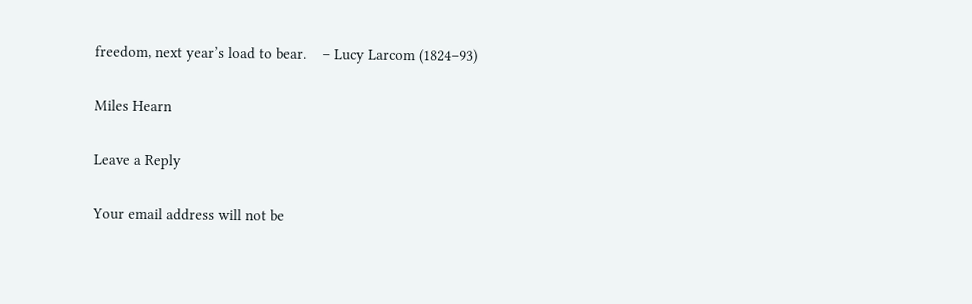freedom, next year’s load to bear.    – Lucy Larcom (1824–93)

Miles Hearn

Leave a Reply

Your email address will not be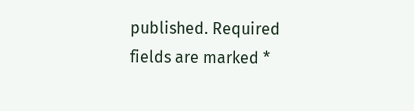published. Required fields are marked *